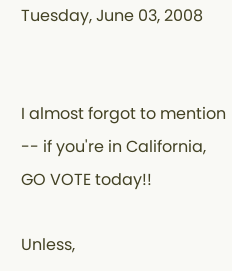Tuesday, June 03, 2008


I almost forgot to mention -- if you're in California, GO VOTE today!!

Unless,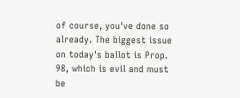of course, you've done so already. The biggest issue on today's ballot is Prop. 98, which is evil and must be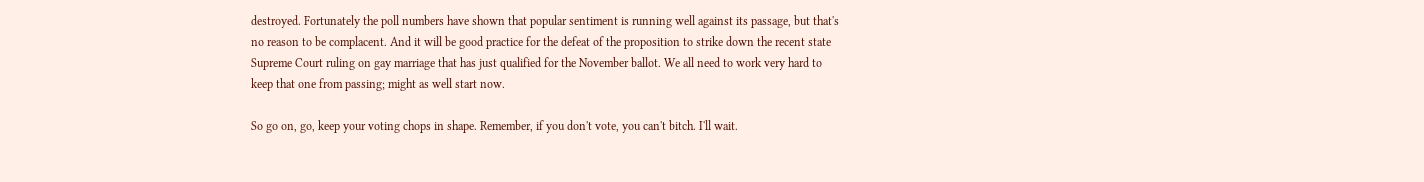destroyed. Fortunately the poll numbers have shown that popular sentiment is running well against its passage, but that's no reason to be complacent. And it will be good practice for the defeat of the proposition to strike down the recent state Supreme Court ruling on gay marriage that has just qualified for the November ballot. We all need to work very hard to keep that one from passing; might as well start now.

So go on, go, keep your voting chops in shape. Remember, if you don't vote, you can't bitch. I'll wait.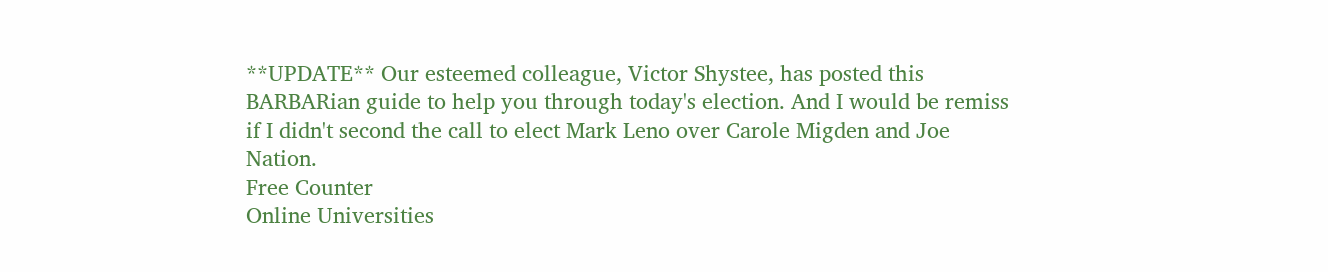**UPDATE** Our esteemed colleague, Victor Shystee, has posted this BARBARian guide to help you through today's election. And I would be remiss if I didn't second the call to elect Mark Leno over Carole Migden and Joe Nation.
Free Counter
Online Universities